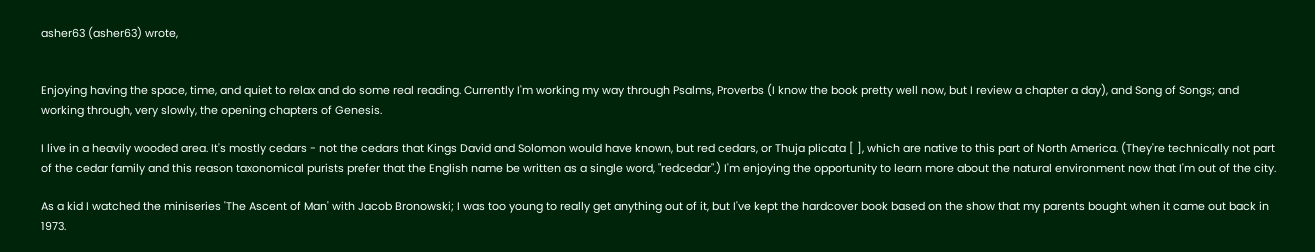asher63 (asher63) wrote,


Enjoying having the space, time, and quiet to relax and do some real reading. Currently I'm working my way through Psalms, Proverbs (I know the book pretty well now, but I review a chapter a day), and Song of Songs; and working through, very slowly, the opening chapters of Genesis.

I live in a heavily wooded area. It's mostly cedars - not the cedars that Kings David and Solomon would have known, but red cedars, or Thuja plicata [ ], which are native to this part of North America. (They're technically not part of the cedar family and this reason taxonomical purists prefer that the English name be written as a single word, "redcedar".) I'm enjoying the opportunity to learn more about the natural environment now that I'm out of the city.

As a kid I watched the miniseries 'The Ascent of Man' with Jacob Bronowski; I was too young to really get anything out of it, but I've kept the hardcover book based on the show that my parents bought when it came out back in 1973.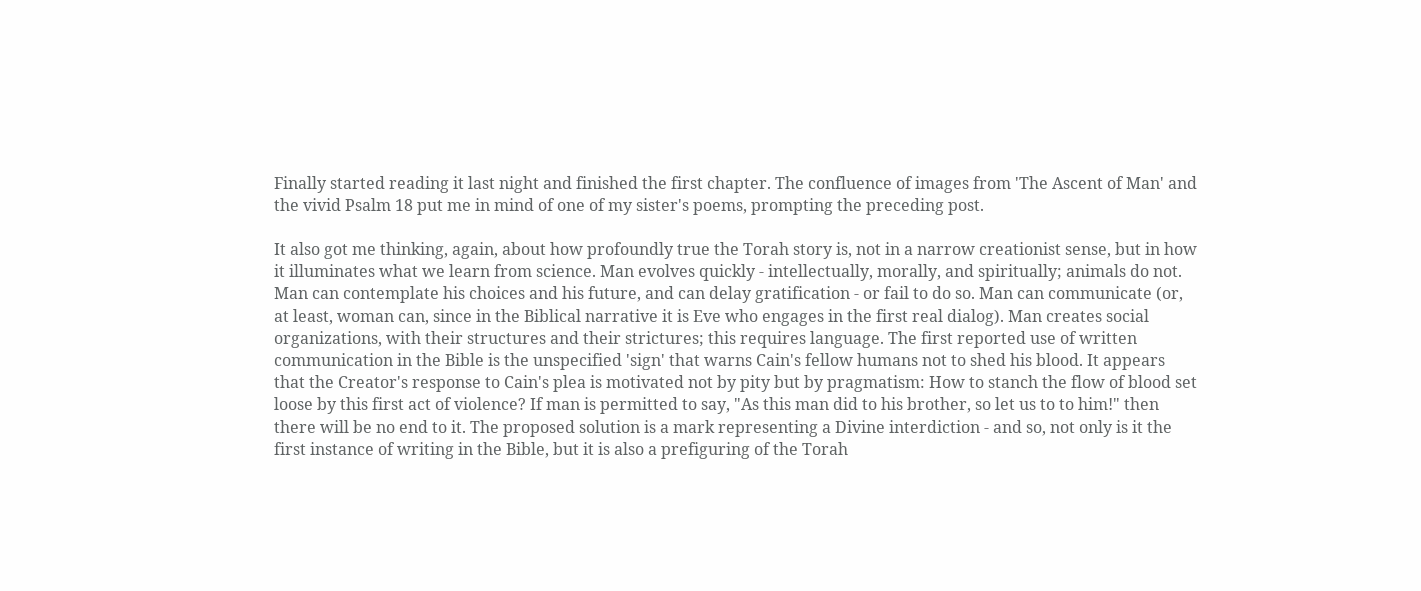Finally started reading it last night and finished the first chapter. The confluence of images from 'The Ascent of Man' and the vivid Psalm 18 put me in mind of one of my sister's poems, prompting the preceding post.

It also got me thinking, again, about how profoundly true the Torah story is, not in a narrow creationist sense, but in how it illuminates what we learn from science. Man evolves quickly - intellectually, morally, and spiritually; animals do not. Man can contemplate his choices and his future, and can delay gratification - or fail to do so. Man can communicate (or, at least, woman can, since in the Biblical narrative it is Eve who engages in the first real dialog). Man creates social organizations, with their structures and their strictures; this requires language. The first reported use of written communication in the Bible is the unspecified 'sign' that warns Cain's fellow humans not to shed his blood. It appears that the Creator's response to Cain's plea is motivated not by pity but by pragmatism: How to stanch the flow of blood set loose by this first act of violence? If man is permitted to say, "As this man did to his brother, so let us to to him!" then there will be no end to it. The proposed solution is a mark representing a Divine interdiction - and so, not only is it the first instance of writing in the Bible, but it is also a prefiguring of the Torah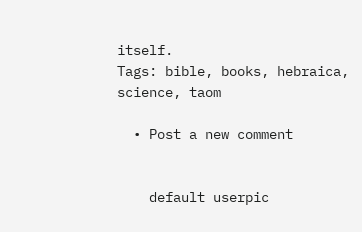itself.
Tags: bible, books, hebraica, science, taom

  • Post a new comment


    default userpic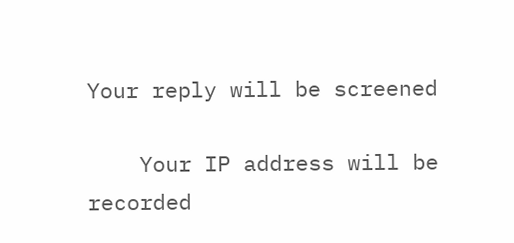Your reply will be screened

    Your IP address will be recorded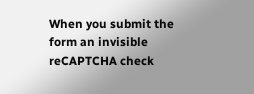When you submit the form an invisible reCAPTCHA check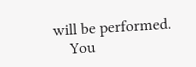will be performed.
    You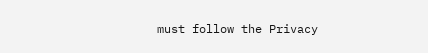must follow the Privacy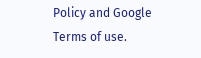Policy and Google Terms of use.